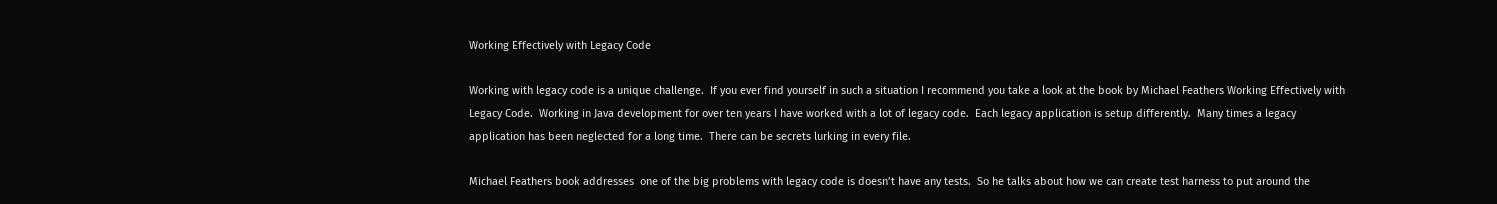Working Effectively with Legacy Code

Working with legacy code is a unique challenge.  If you ever find yourself in such a situation I recommend you take a look at the book by Michael Feathers Working Effectively with Legacy Code.  Working in Java development for over ten years I have worked with a lot of legacy code.  Each legacy application is setup differently.  Many times a legacy application has been neglected for a long time.  There can be secrets lurking in every file.

Michael Feathers book addresses  one of the big problems with legacy code is doesn’t have any tests.  So he talks about how we can create test harness to put around the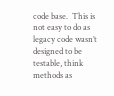code base.  This is not easy to do as legacy code wasn’t designed to be testable, think methods as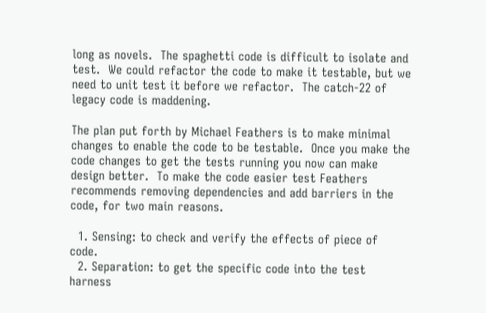long as novels.  The spaghetti code is difficult to isolate and test.  We could refactor the code to make it testable, but we need to unit test it before we refactor.  The catch-22 of legacy code is maddening.

The plan put forth by Michael Feathers is to make minimal changes to enable the code to be testable.  Once you make the code changes to get the tests running you now can make design better.  To make the code easier test Feathers recommends removing dependencies and add barriers in the code, for two main reasons.

  1. Sensing: to check and verify the effects of piece of code.
  2. Separation: to get the specific code into the test harness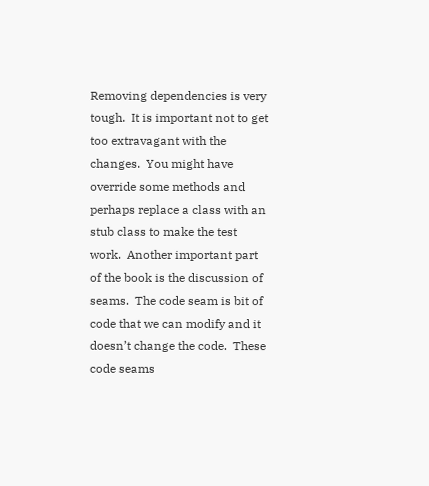Removing dependencies is very tough.  It is important not to get too extravagant with the changes.  You might have override some methods and perhaps replace a class with an stub class to make the test work.  Another important part of the book is the discussion of seams.  The code seam is bit of code that we can modify and it doesn’t change the code.  These code seams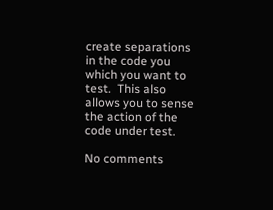create separations in the code you which you want to test.  This also allows you to sense the action of the code under test.

No comments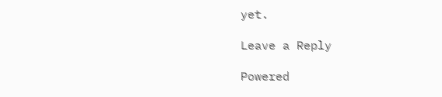yet.

Leave a Reply

Powered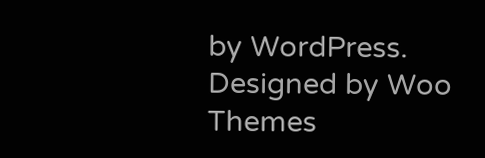by WordPress. Designed by Woo Themes